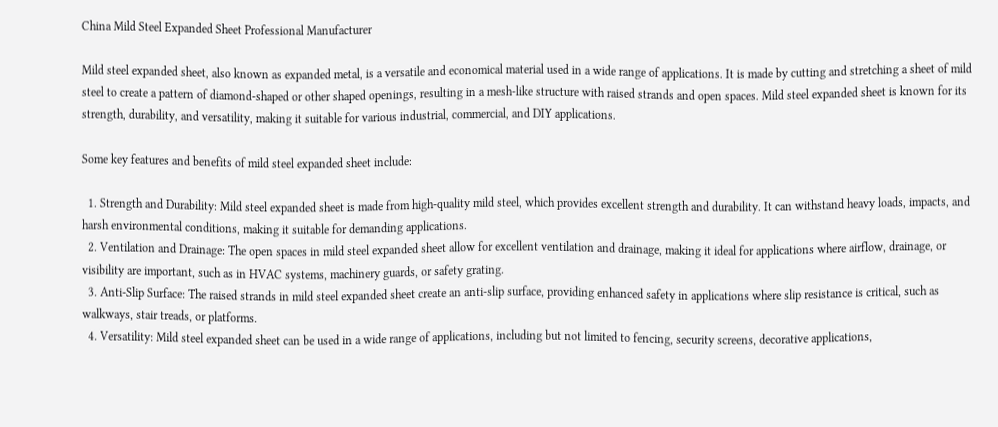China Mild Steel Expanded Sheet Professional Manufacturer

Mild steel expanded sheet, also known as expanded metal, is a versatile and economical material used in a wide range of applications. It is made by cutting and stretching a sheet of mild steel to create a pattern of diamond-shaped or other shaped openings, resulting in a mesh-like structure with raised strands and open spaces. Mild steel expanded sheet is known for its strength, durability, and versatility, making it suitable for various industrial, commercial, and DIY applications.

Some key features and benefits of mild steel expanded sheet include:

  1. Strength and Durability: Mild steel expanded sheet is made from high-quality mild steel, which provides excellent strength and durability. It can withstand heavy loads, impacts, and harsh environmental conditions, making it suitable for demanding applications.
  2. Ventilation and Drainage: The open spaces in mild steel expanded sheet allow for excellent ventilation and drainage, making it ideal for applications where airflow, drainage, or visibility are important, such as in HVAC systems, machinery guards, or safety grating.
  3. Anti-Slip Surface: The raised strands in mild steel expanded sheet create an anti-slip surface, providing enhanced safety in applications where slip resistance is critical, such as walkways, stair treads, or platforms.
  4. Versatility: Mild steel expanded sheet can be used in a wide range of applications, including but not limited to fencing, security screens, decorative applications,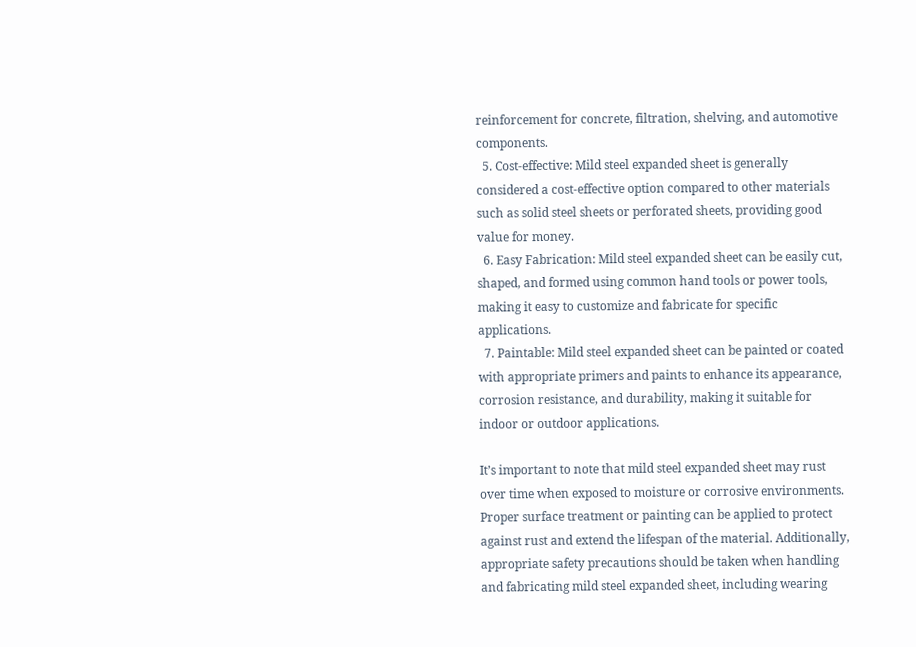reinforcement for concrete, filtration, shelving, and automotive components.
  5. Cost-effective: Mild steel expanded sheet is generally considered a cost-effective option compared to other materials such as solid steel sheets or perforated sheets, providing good value for money.
  6. Easy Fabrication: Mild steel expanded sheet can be easily cut, shaped, and formed using common hand tools or power tools, making it easy to customize and fabricate for specific applications.
  7. Paintable: Mild steel expanded sheet can be painted or coated with appropriate primers and paints to enhance its appearance, corrosion resistance, and durability, making it suitable for indoor or outdoor applications.

It’s important to note that mild steel expanded sheet may rust over time when exposed to moisture or corrosive environments. Proper surface treatment or painting can be applied to protect against rust and extend the lifespan of the material. Additionally, appropriate safety precautions should be taken when handling and fabricating mild steel expanded sheet, including wearing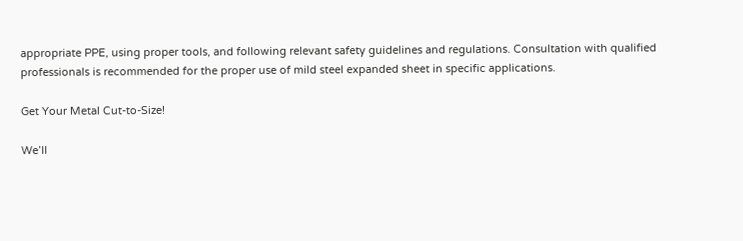appropriate PPE, using proper tools, and following relevant safety guidelines and regulations. Consultation with qualified professionals is recommended for the proper use of mild steel expanded sheet in specific applications.

Get Your Metal Cut-to-Size!

We’ll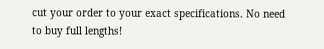cut your order to your exact specifications. No need to buy full lengths!